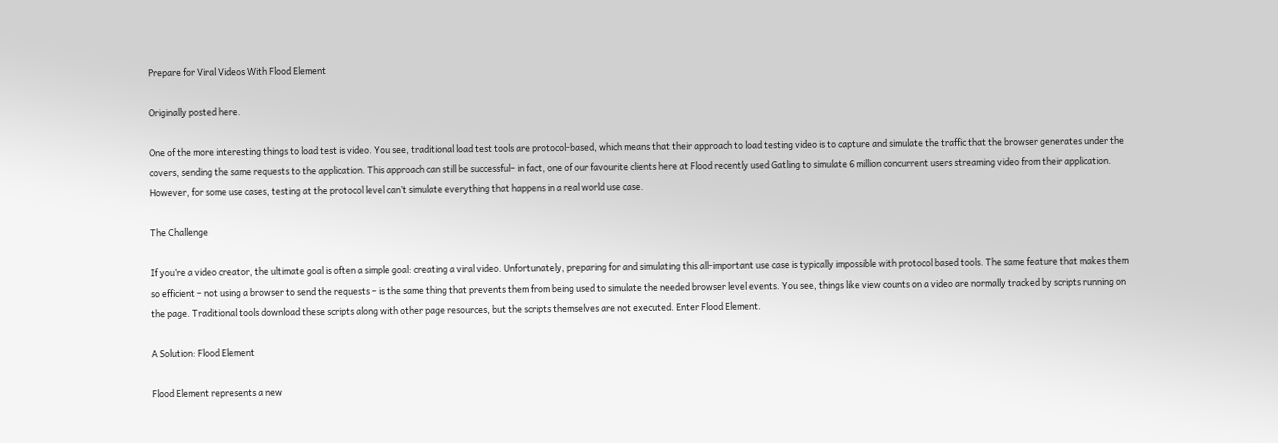Prepare for Viral Videos With Flood Element

Originally posted here.

One of the more interesting things to load test is video. You see, traditional load test tools are protocol-based, which means that their approach to load testing video is to capture and simulate the traffic that the browser generates under the covers, sending the same requests to the application. This approach can still be successful– in fact, one of our favourite clients here at Flood recently used Gatling to simulate 6 million concurrent users streaming video from their application. However, for some use cases, testing at the protocol level can’t simulate everything that happens in a real world use case.

The Challenge

If you’re a video creator, the ultimate goal is often a simple goal: creating a viral video. Unfortunately, preparing for and simulating this all-important use case is typically impossible with protocol based tools. The same feature that makes them so efficient – not using a browser to send the requests – is the same thing that prevents them from being used to simulate the needed browser level events. You see, things like view counts on a video are normally tracked by scripts running on the page. Traditional tools download these scripts along with other page resources, but the scripts themselves are not executed. Enter Flood Element.

A Solution: Flood Element

Flood Element represents a new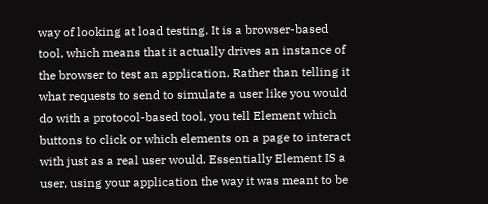way of looking at load testing. It is a browser-based tool, which means that it actually drives an instance of the browser to test an application. Rather than telling it what requests to send to simulate a user like you would do with a protocol-based tool, you tell Element which buttons to click or which elements on a page to interact with just as a real user would. Essentially Element IS a user, using your application the way it was meant to be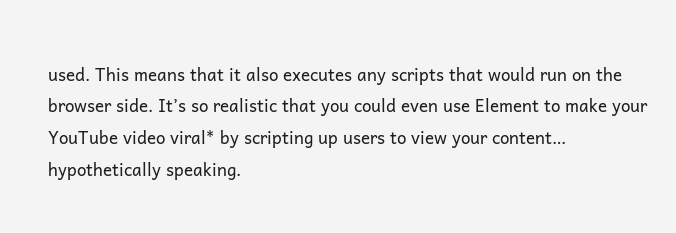used. This means that it also executes any scripts that would run on the browser side. It’s so realistic that you could even use Element to make your YouTube video viral* by scripting up users to view your content… hypothetically speaking.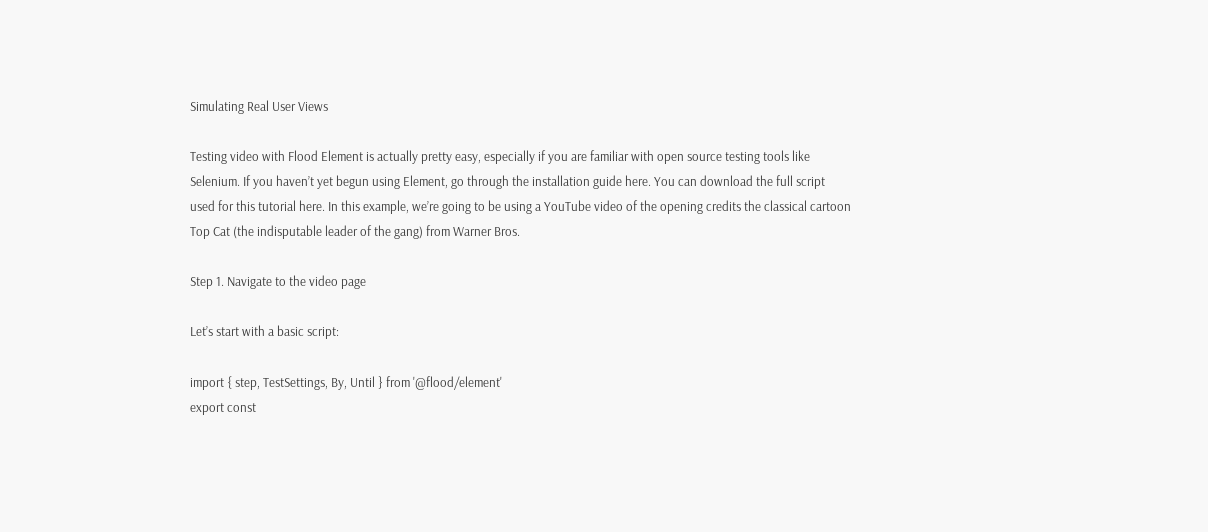Simulating Real User Views

Testing video with Flood Element is actually pretty easy, especially if you are familiar with open source testing tools like Selenium. If you haven’t yet begun using Element, go through the installation guide here. You can download the full script used for this tutorial here. In this example, we’re going to be using a YouTube video of the opening credits the classical cartoon Top Cat (the indisputable leader of the gang) from Warner Bros.

Step 1. Navigate to the video page

Let’s start with a basic script:

import { step, TestSettings, By, Until } from '@flood/element'
export const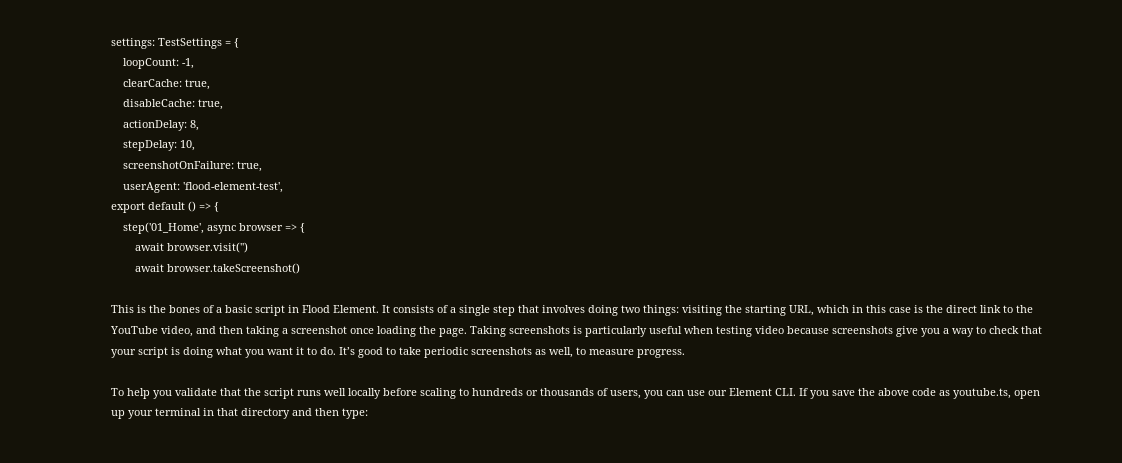settings: TestSettings = {
    loopCount: -1,
    clearCache: true,
    disableCache: true,
    actionDelay: 8,
    stepDelay: 10,
    screenshotOnFailure: true,
    userAgent: 'flood-element-test',
export default () => {
    step('01_Home', async browser => {
        await browser.visit('')
        await browser.takeScreenshot()

This is the bones of a basic script in Flood Element. It consists of a single step that involves doing two things: visiting the starting URL, which in this case is the direct link to the YouTube video, and then taking a screenshot once loading the page. Taking screenshots is particularly useful when testing video because screenshots give you a way to check that your script is doing what you want it to do. It’s good to take periodic screenshots as well, to measure progress.

To help you validate that the script runs well locally before scaling to hundreds or thousands of users, you can use our Element CLI. If you save the above code as youtube.ts, open up your terminal in that directory and then type: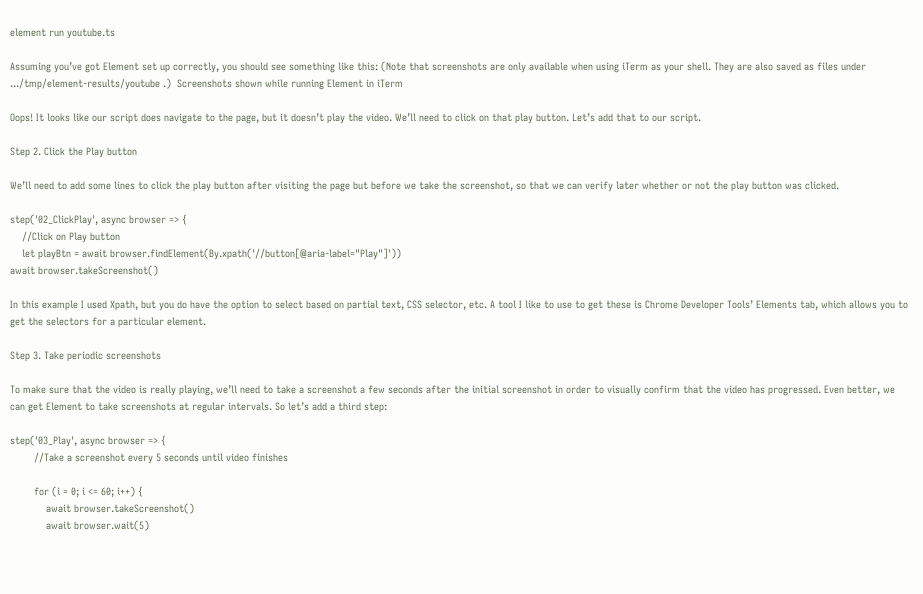element run youtube.ts

Assuming you’ve got Element set up correctly, you should see something like this: (Note that screenshots are only available when using iTerm as your shell. They are also saved as files under .../tmp/element-results/youtube .)  Screenshots shown while running Element in iTerm

Oops! It looks like our script does navigate to the page, but it doesn’t play the video. We’ll need to click on that play button. Let’s add that to our script.

Step 2. Click the Play button

We’ll need to add some lines to click the play button after visiting the page but before we take the screenshot, so that we can verify later whether or not the play button was clicked.

step('02_ClickPlay', async browser => {
    //Click on Play button
    let playBtn = await browser.findElement(By.xpath('//button[@aria-label="Play"]'))
await browser.takeScreenshot()

In this example I used Xpath, but you do have the option to select based on partial text, CSS selector, etc. A tool I like to use to get these is Chrome Developer Tools’ Elements tab, which allows you to get the selectors for a particular element.

Step 3. Take periodic screenshots

To make sure that the video is really playing, we’ll need to take a screenshot a few seconds after the initial screenshot in order to visually confirm that the video has progressed. Even better, we can get Element to take screenshots at regular intervals. So let’s add a third step:

step('03_Play', async browser => {
        //Take a screenshot every 5 seconds until video finishes

        for (i = 0; i <= 60; i++) {
            await browser.takeScreenshot()
            await browser.wait(5)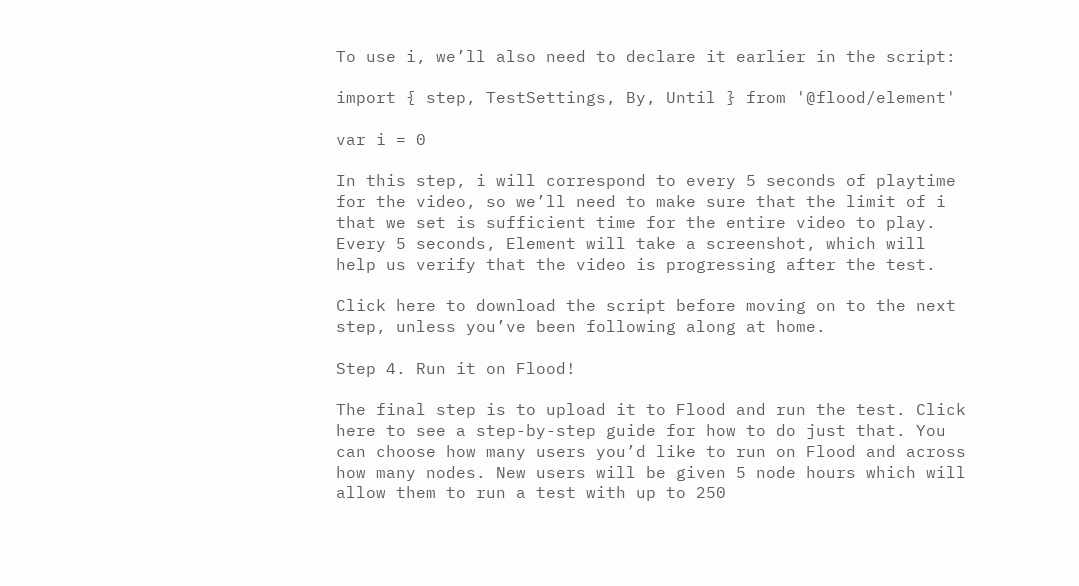To use i, we’ll also need to declare it earlier in the script:

import { step, TestSettings, By, Until } from '@flood/element'

var i = 0

In this step, i will correspond to every 5 seconds of playtime for the video, so we’ll need to make sure that the limit of i that we set is sufficient time for the entire video to play. Every 5 seconds, Element will take a screenshot, which will help us verify that the video is progressing after the test.

Click here to download the script before moving on to the next step, unless you’ve been following along at home.

Step 4. Run it on Flood!

The final step is to upload it to Flood and run the test. Click here to see a step-by-step guide for how to do just that. You can choose how many users you’d like to run on Flood and across how many nodes. New users will be given 5 node hours which will allow them to run a test with up to 250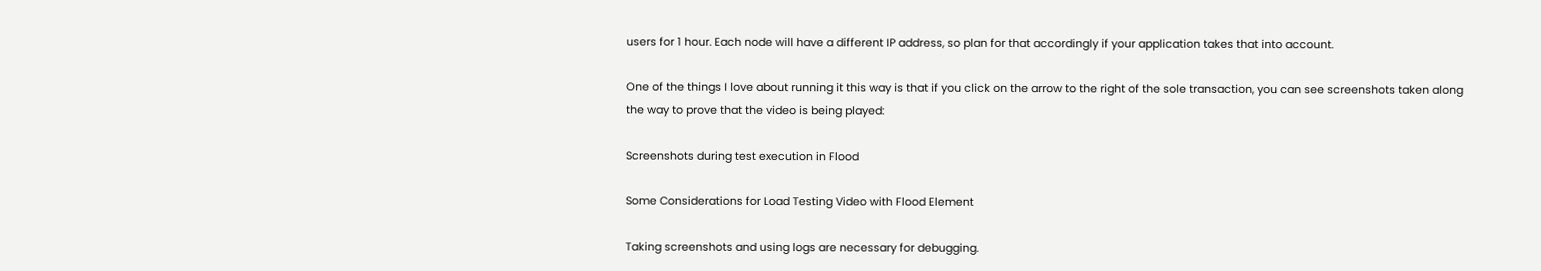users for 1 hour. Each node will have a different IP address, so plan for that accordingly if your application takes that into account.

One of the things I love about running it this way is that if you click on the arrow to the right of the sole transaction, you can see screenshots taken along the way to prove that the video is being played:

Screenshots during test execution in Flood

Some Considerations for Load Testing Video with Flood Element

Taking screenshots and using logs are necessary for debugging.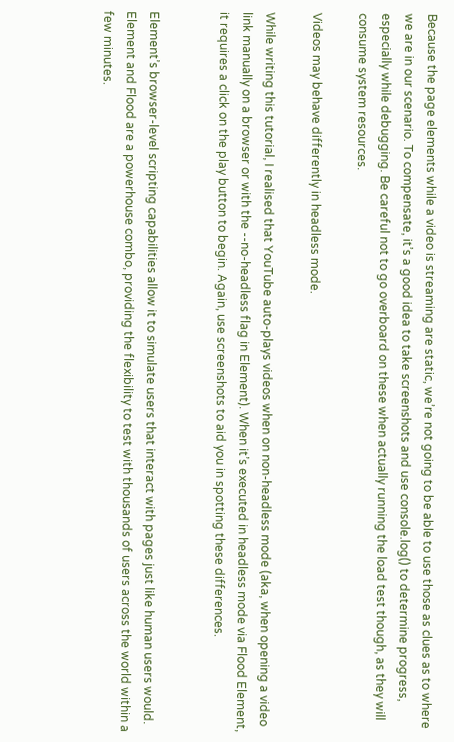Because the page elements while a video is streaming are static, we’re not going to be able to use those as clues as to where we are in our scenario. To compensate, it’s a good idea to take screenshots and use console.log() to determine progress, especially while debugging. Be careful not to go overboard on these when actually running the load test though, as they will consume system resources.

Videos may behave differently in headless mode.

While writing this tutorial, I realised that YouTube auto-plays videos when on non-headless mode (aka, when opening a video link manually on a browser or with the --no-headless flag in Element). When it’s executed in headless mode via Flood Element, it requires a click on the play button to begin. Again, use screenshots to aid you in spotting these differences.


Element’s browser-level scripting capabilities allow it to simulate users that interact with pages just like human users would. Element and Flood are a powerhouse combo, providing the flexibility to test with thousands of users across the world within a few minutes.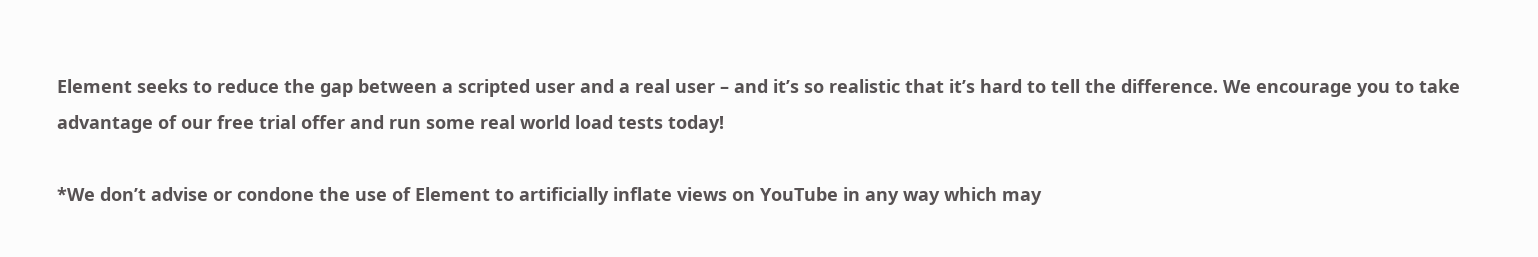Element seeks to reduce the gap between a scripted user and a real user – and it’s so realistic that it’s hard to tell the difference. We encourage you to take advantage of our free trial offer and run some real world load tests today!

*We don’t advise or condone the use of Element to artificially inflate views on YouTube in any way which may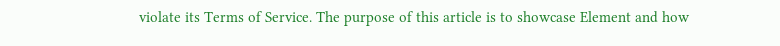violate its Terms of Service. The purpose of this article is to showcase Element and how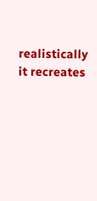realistically it recreates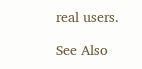real users.

See Also